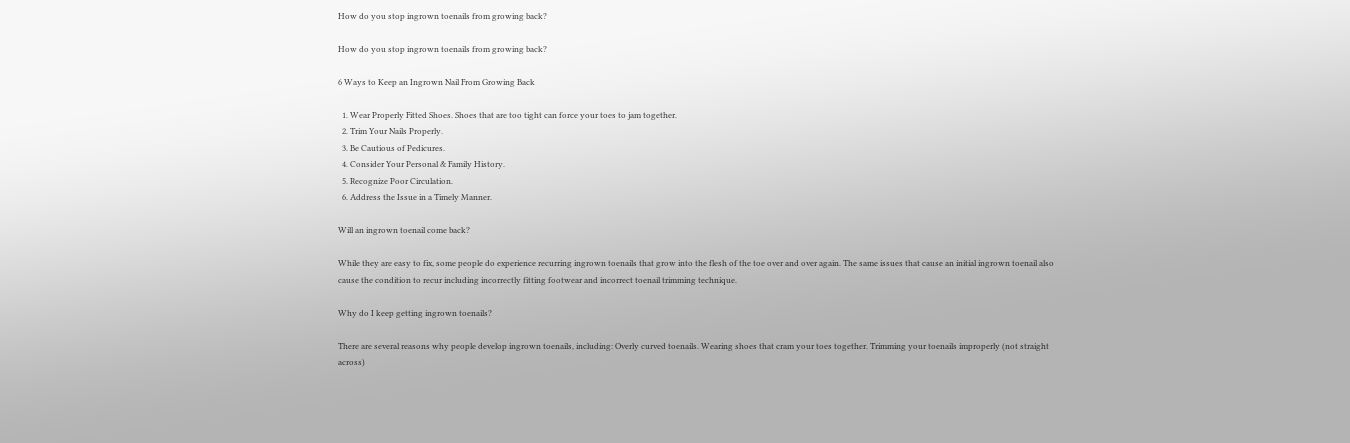How do you stop ingrown toenails from growing back?

How do you stop ingrown toenails from growing back?

6 Ways to Keep an Ingrown Nail From Growing Back

  1. Wear Properly Fitted Shoes. Shoes that are too tight can force your toes to jam together.
  2. Trim Your Nails Properly.
  3. Be Cautious of Pedicures.
  4. Consider Your Personal & Family History.
  5. Recognize Poor Circulation.
  6. Address the Issue in a Timely Manner.

Will an ingrown toenail come back?

While they are easy to fix, some people do experience recurring ingrown toenails that grow into the flesh of the toe over and over again. The same issues that cause an initial ingrown toenail also cause the condition to recur including incorrectly fitting footwear and incorrect toenail trimming technique.

Why do I keep getting ingrown toenails?

There are several reasons why people develop ingrown toenails, including: Overly curved toenails. Wearing shoes that cram your toes together. Trimming your toenails improperly (not straight across)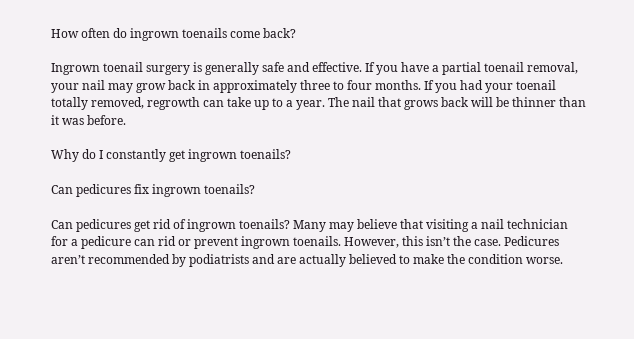How often do ingrown toenails come back?

Ingrown toenail surgery is generally safe and effective. If you have a partial toenail removal, your nail may grow back in approximately three to four months. If you had your toenail totally removed, regrowth can take up to a year. The nail that grows back will be thinner than it was before.

Why do I constantly get ingrown toenails?

Can pedicures fix ingrown toenails?

Can pedicures get rid of ingrown toenails? Many may believe that visiting a nail technician for a pedicure can rid or prevent ingrown toenails. However, this isn’t the case. Pedicures aren’t recommended by podiatrists and are actually believed to make the condition worse.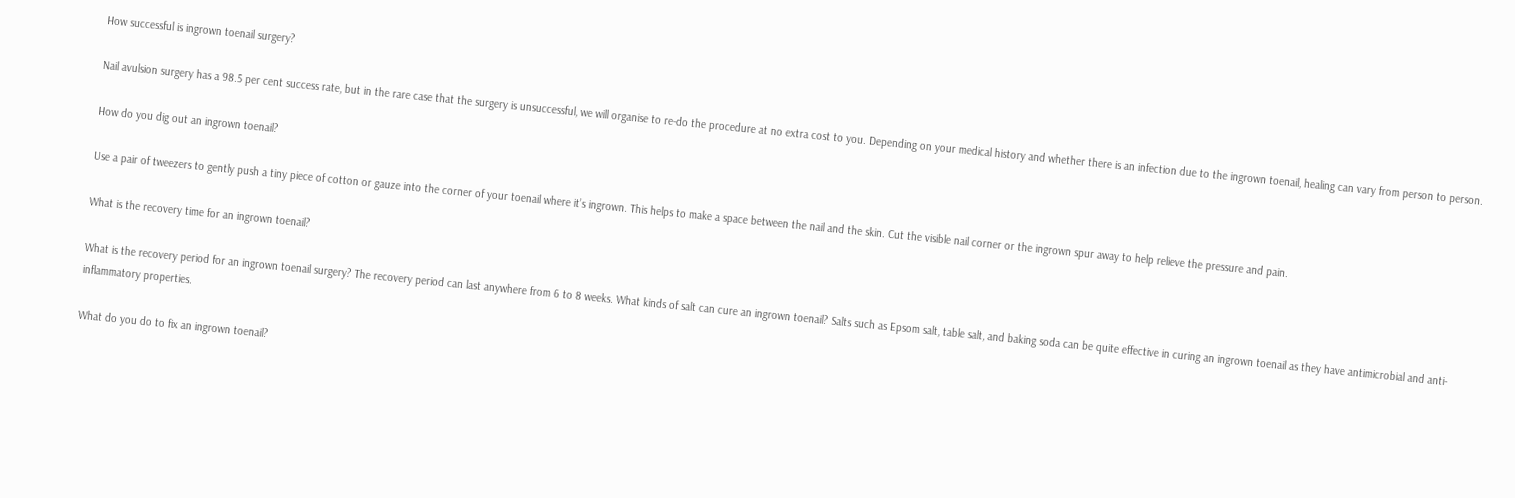How successful is ingrown toenail surgery?

Nail avulsion surgery has a 98.5 per cent success rate, but in the rare case that the surgery is unsuccessful, we will organise to re-do the procedure at no extra cost to you. Depending on your medical history and whether there is an infection due to the ingrown toenail, healing can vary from person to person.

How do you dig out an ingrown toenail?

Use a pair of tweezers to gently push a tiny piece of cotton or gauze into the corner of your toenail where it’s ingrown. This helps to make a space between the nail and the skin. Cut the visible nail corner or the ingrown spur away to help relieve the pressure and pain.

What is the recovery time for an ingrown toenail?

What is the recovery period for an ingrown toenail surgery? The recovery period can last anywhere from 6 to 8 weeks. What kinds of salt can cure an ingrown toenail? Salts such as Epsom salt, table salt, and baking soda can be quite effective in curing an ingrown toenail as they have antimicrobial and anti-inflammatory properties.

What do you do to fix an ingrown toenail?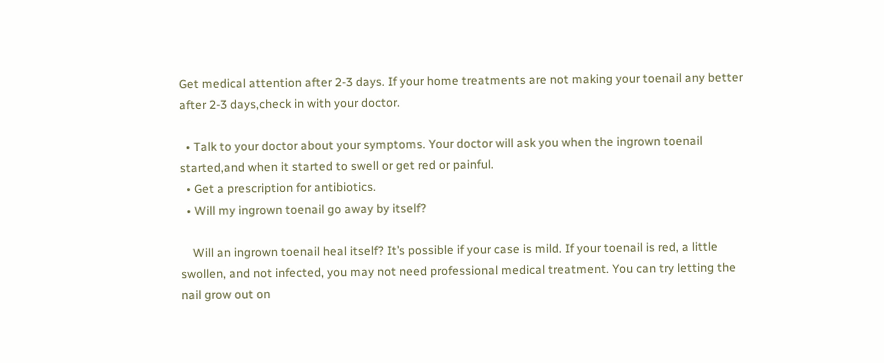Get medical attention after 2-3 days. If your home treatments are not making your toenail any better after 2-3 days,check in with your doctor.

  • Talk to your doctor about your symptoms. Your doctor will ask you when the ingrown toenail started,and when it started to swell or get red or painful.
  • Get a prescription for antibiotics.
  • Will my ingrown toenail go away by itself?

    Will an ingrown toenail heal itself? It’s possible if your case is mild. If your toenail is red, a little swollen, and not infected, you may not need professional medical treatment. You can try letting the nail grow out on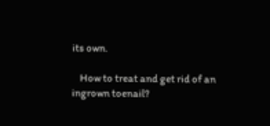its own.

    How to treat and get rid of an ingrown toenail?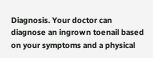Diagnosis. Your doctor can diagnose an ingrown toenail based on your symptoms and a physical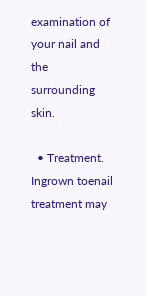examination of your nail and the surrounding skin.

  • Treatment. Ingrown toenail treatment may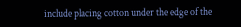include placing cotton under the edge of the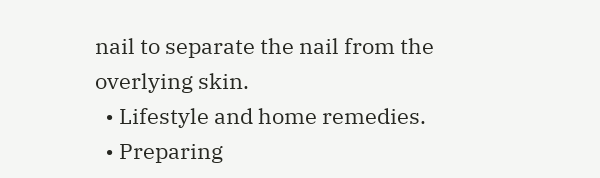nail to separate the nail from the overlying skin.
  • Lifestyle and home remedies.
  • Preparing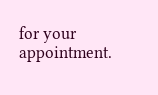for your appointment.